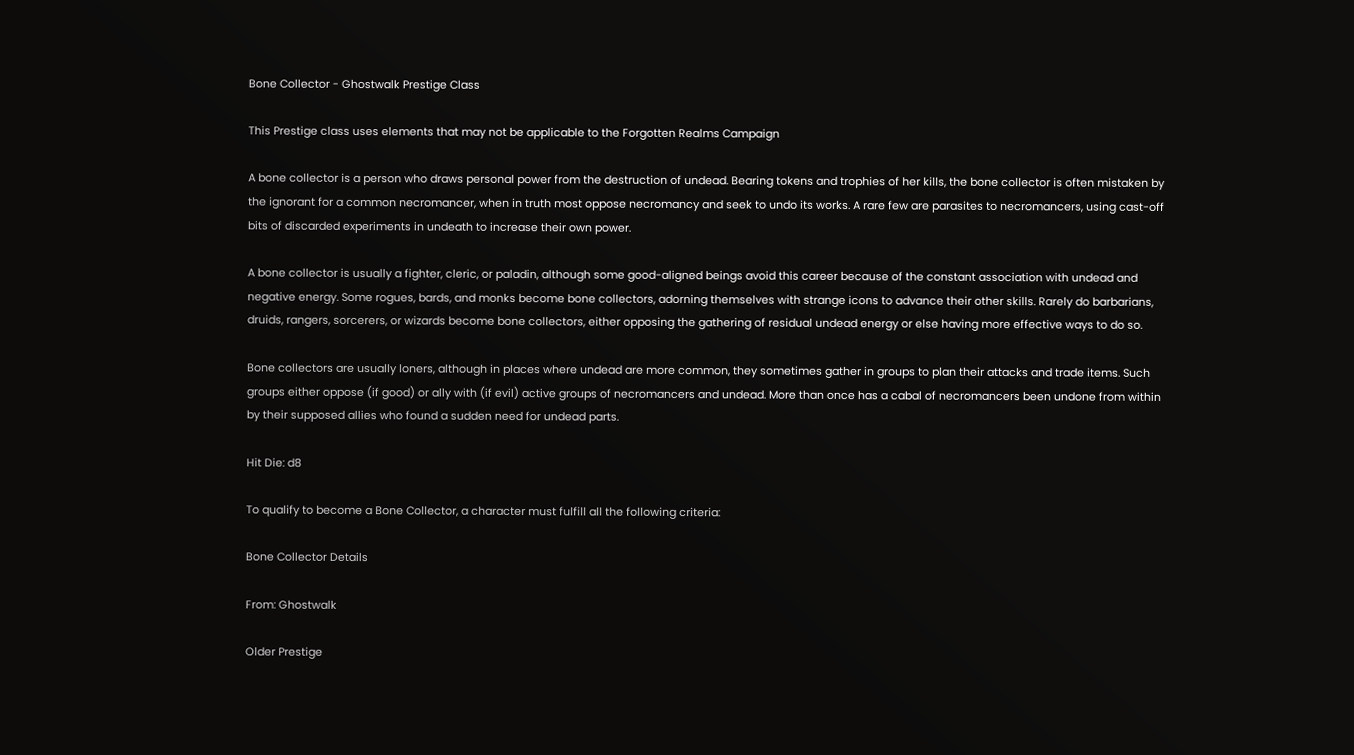Bone Collector - Ghostwalk Prestige Class

This Prestige class uses elements that may not be applicable to the Forgotten Realms Campaign

A bone collector is a person who draws personal power from the destruction of undead. Bearing tokens and trophies of her kills, the bone collector is often mistaken by the ignorant for a common necromancer, when in truth most oppose necromancy and seek to undo its works. A rare few are parasites to necromancers, using cast-off bits of discarded experiments in undeath to increase their own power.

A bone collector is usually a fighter, cleric, or paladin, although some good-aligned beings avoid this career because of the constant association with undead and negative energy. Some rogues, bards, and monks become bone collectors, adorning themselves with strange icons to advance their other skills. Rarely do barbarians, druids, rangers, sorcerers, or wizards become bone collectors, either opposing the gathering of residual undead energy or else having more effective ways to do so.

Bone collectors are usually loners, although in places where undead are more common, they sometimes gather in groups to plan their attacks and trade items. Such groups either oppose (if good) or ally with (if evil) active groups of necromancers and undead. More than once has a cabal of necromancers been undone from within by their supposed allies who found a sudden need for undead parts.

Hit Die: d8

To qualify to become a Bone Collector, a character must fulfill all the following criteria:

Bone Collector Details

From: Ghostwalk

Older Prestige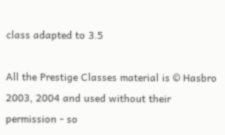class adapted to 3.5

All the Prestige Classes material is © Hasbro 2003, 2004 and used without their permission - so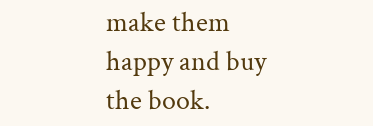make them happy and buy the book.